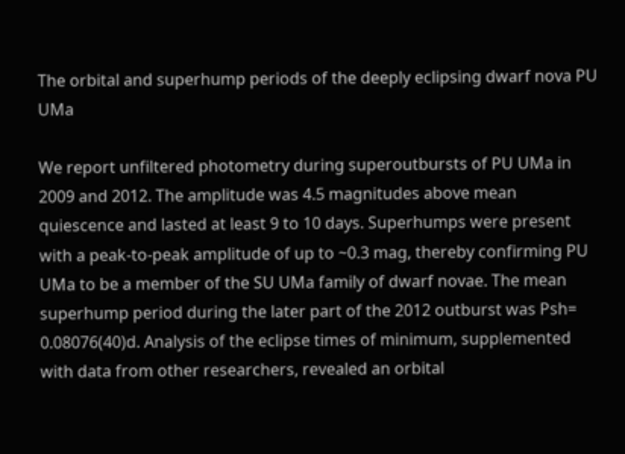The orbital and superhump periods of the deeply eclipsing dwarf nova PU UMa

We report unfiltered photometry during superoutbursts of PU UMa in 2009 and 2012. The amplitude was 4.5 magnitudes above mean quiescence and lasted at least 9 to 10 days. Superhumps were present with a peak-to-peak amplitude of up to ~0.3 mag, thereby confirming PU UMa to be a member of the SU UMa family of dwarf novae. The mean superhump period during the later part of the 2012 outburst was Psh= 0.08076(40)d. Analysis of the eclipse times of minimum, supplemented with data from other researchers, revealed an orbital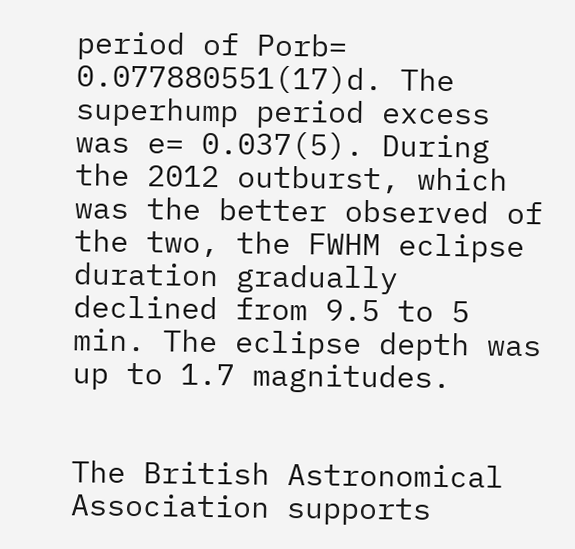period of Porb= 0.077880551(17)d. The superhump period excess was e= 0.037(5). During the 2012 outburst, which was the better observed of the two, the FWHM eclipse duration gradually declined from 9.5 to 5 min. The eclipse depth was up to 1.7 magnitudes.


The British Astronomical Association supports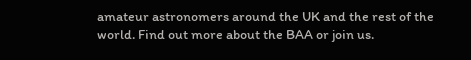amateur astronomers around the UK and the rest of the world. Find out more about the BAA or join us.